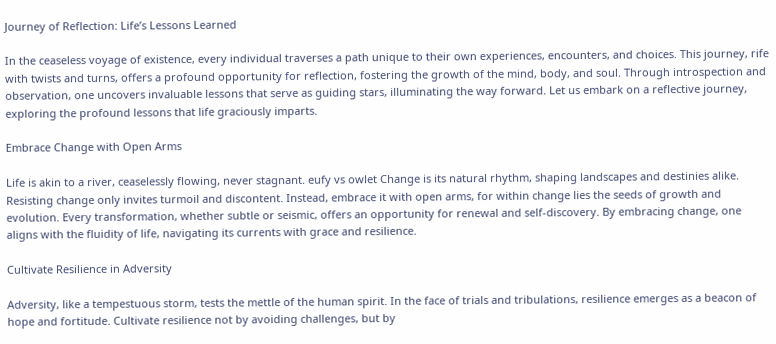Journey of Reflection: Life’s Lessons Learned

In the ceaseless voyage of existence, every individual traverses a path unique to their own experiences, encounters, and choices. This journey, rife with twists and turns, offers a profound opportunity for reflection, fostering the growth of the mind, body, and soul. Through introspection and observation, one uncovers invaluable lessons that serve as guiding stars, illuminating the way forward. Let us embark on a reflective journey, exploring the profound lessons that life graciously imparts.

Embrace Change with Open Arms

Life is akin to a river, ceaselessly flowing, never stagnant. eufy vs owlet Change is its natural rhythm, shaping landscapes and destinies alike. Resisting change only invites turmoil and discontent. Instead, embrace it with open arms, for within change lies the seeds of growth and evolution. Every transformation, whether subtle or seismic, offers an opportunity for renewal and self-discovery. By embracing change, one aligns with the fluidity of life, navigating its currents with grace and resilience.

Cultivate Resilience in Adversity

Adversity, like a tempestuous storm, tests the mettle of the human spirit. In the face of trials and tribulations, resilience emerges as a beacon of hope and fortitude. Cultivate resilience not by avoiding challenges, but by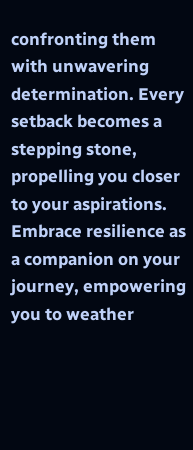confronting them with unwavering determination. Every setback becomes a stepping stone, propelling you closer to your aspirations. Embrace resilience as a companion on your journey, empowering you to weather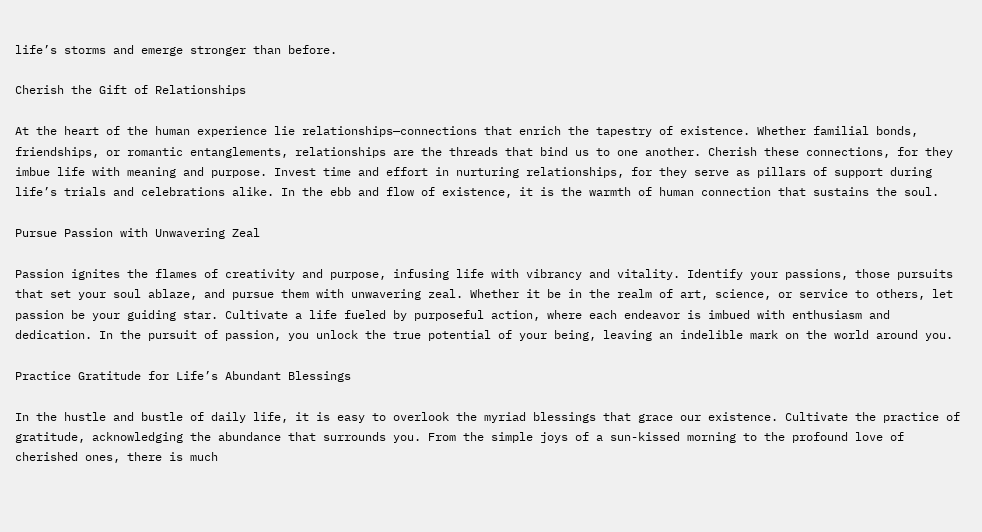life’s storms and emerge stronger than before.

Cherish the Gift of Relationships

At the heart of the human experience lie relationships—connections that enrich the tapestry of existence. Whether familial bonds, friendships, or romantic entanglements, relationships are the threads that bind us to one another. Cherish these connections, for they imbue life with meaning and purpose. Invest time and effort in nurturing relationships, for they serve as pillars of support during life’s trials and celebrations alike. In the ebb and flow of existence, it is the warmth of human connection that sustains the soul.

Pursue Passion with Unwavering Zeal

Passion ignites the flames of creativity and purpose, infusing life with vibrancy and vitality. Identify your passions, those pursuits that set your soul ablaze, and pursue them with unwavering zeal. Whether it be in the realm of art, science, or service to others, let passion be your guiding star. Cultivate a life fueled by purposeful action, where each endeavor is imbued with enthusiasm and dedication. In the pursuit of passion, you unlock the true potential of your being, leaving an indelible mark on the world around you.

Practice Gratitude for Life’s Abundant Blessings

In the hustle and bustle of daily life, it is easy to overlook the myriad blessings that grace our existence. Cultivate the practice of gratitude, acknowledging the abundance that surrounds you. From the simple joys of a sun-kissed morning to the profound love of cherished ones, there is much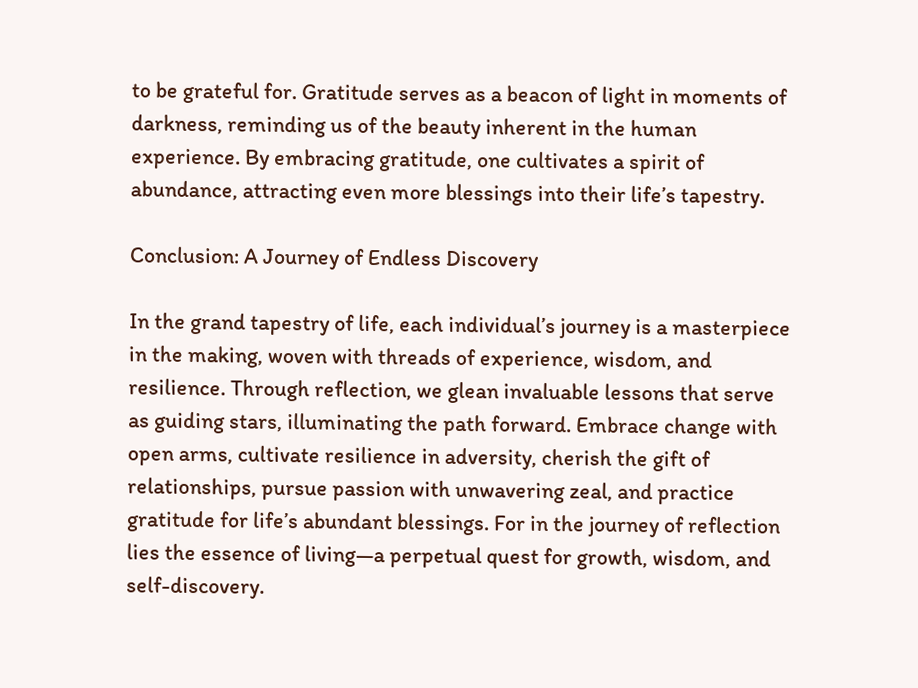to be grateful for. Gratitude serves as a beacon of light in moments of darkness, reminding us of the beauty inherent in the human experience. By embracing gratitude, one cultivates a spirit of abundance, attracting even more blessings into their life’s tapestry.

Conclusion: A Journey of Endless Discovery

In the grand tapestry of life, each individual’s journey is a masterpiece in the making, woven with threads of experience, wisdom, and resilience. Through reflection, we glean invaluable lessons that serve as guiding stars, illuminating the path forward. Embrace change with open arms, cultivate resilience in adversity, cherish the gift of relationships, pursue passion with unwavering zeal, and practice gratitude for life’s abundant blessings. For in the journey of reflection lies the essence of living—a perpetual quest for growth, wisdom, and self-discovery.